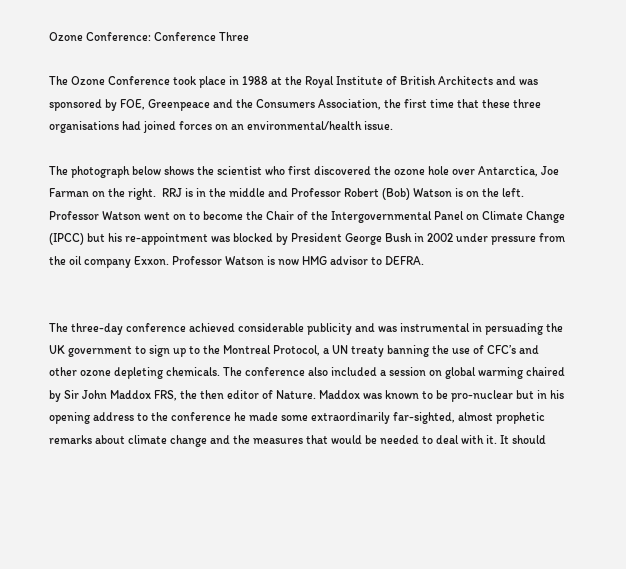Ozone Conference: Conference Three

The Ozone Conference took place in 1988 at the Royal Institute of British Architects and was sponsored by FOE, Greenpeace and the Consumers Association, the first time that these three organisations had joined forces on an environmental/health issue.

The photograph below shows the scientist who first discovered the ozone hole over Antarctica, Joe Farman on the right.  RRJ is in the middle and Professor Robert (Bob) Watson is on the left.  Professor Watson went on to become the Chair of the Intergovernmental Panel on Climate Change (IPCC) but his re-appointment was blocked by President George Bush in 2002 under pressure from the oil company Exxon. Professor Watson is now HMG advisor to DEFRA.


The three-day conference achieved considerable publicity and was instrumental in persuading the UK government to sign up to the Montreal Protocol, a UN treaty banning the use of CFC’s and other ozone depleting chemicals. The conference also included a session on global warming chaired by Sir John Maddox FRS, the then editor of Nature. Maddox was known to be pro-nuclear but in his opening address to the conference he made some extraordinarily far-sighted, almost prophetic remarks about climate change and the measures that would be needed to deal with it. It should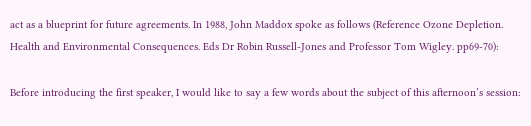act as a blueprint for future agreements. In 1988, John Maddox spoke as follows (Reference Ozone Depletion. Health and Environmental Consequences. Eds Dr Robin Russell-Jones and Professor Tom Wigley. pp69-70):

Before introducing the first speaker, I would like to say a few words about the subject of this afternoon’s session: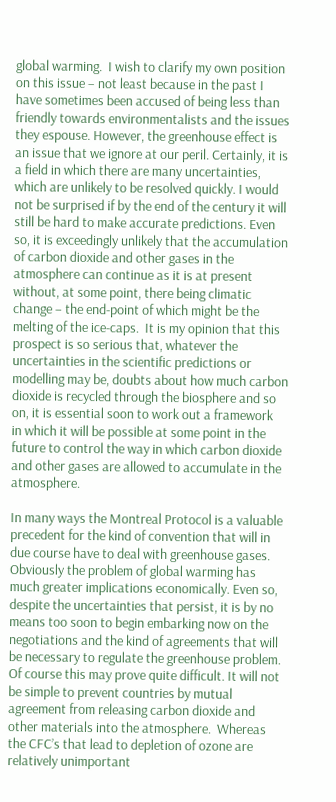global warming.  I wish to clarify my own position on this issue – not least because in the past I have sometimes been accused of being less than friendly towards environmentalists and the issues they espouse. However, the greenhouse effect is an issue that we ignore at our peril. Certainly, it is a field in which there are many uncertainties, which are unlikely to be resolved quickly. I would not be surprised if by the end of the century it will still be hard to make accurate predictions. Even so, it is exceedingly unlikely that the accumulation of carbon dioxide and other gases in the atmosphere can continue as it is at present without, at some point, there being climatic change – the end-point of which might be the melting of the ice-caps.  It is my opinion that this prospect is so serious that, whatever the uncertainties in the scientific predictions or modelling may be, doubts about how much carbon dioxide is recycled through the biosphere and so on, it is essential soon to work out a framework  in which it will be possible at some point in the future to control the way in which carbon dioxide and other gases are allowed to accumulate in the atmosphere.

In many ways the Montreal Protocol is a valuable precedent for the kind of convention that will in due course have to deal with greenhouse gases. Obviously the problem of global warming has much greater implications economically. Even so, despite the uncertainties that persist, it is by no means too soon to begin embarking now on the negotiations and the kind of agreements that will be necessary to regulate the greenhouse problem. Of course this may prove quite difficult. It will not be simple to prevent countries by mutual agreement from releasing carbon dioxide and other materials into the atmosphere.  Whereas the CFC’s that lead to depletion of ozone are relatively unimportant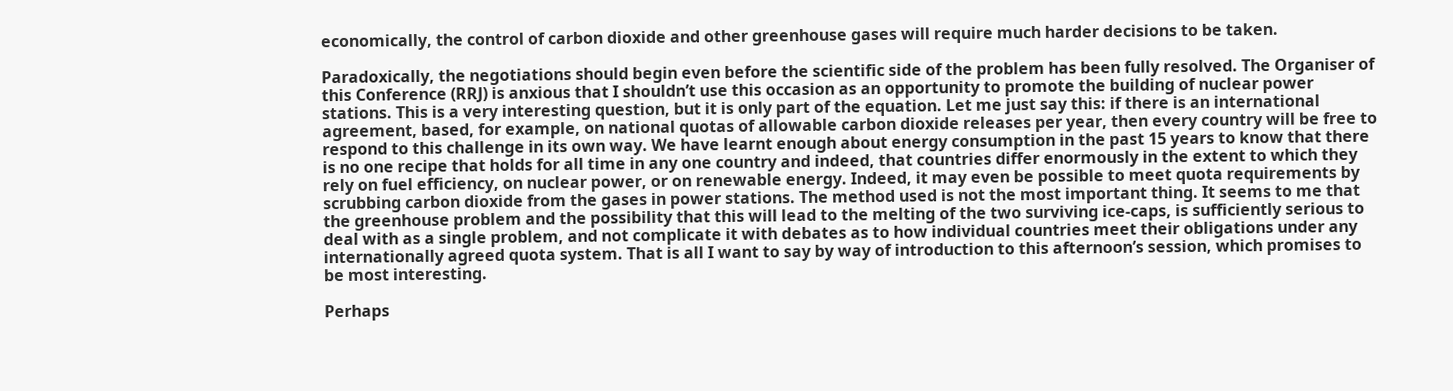economically, the control of carbon dioxide and other greenhouse gases will require much harder decisions to be taken.

Paradoxically, the negotiations should begin even before the scientific side of the problem has been fully resolved. The Organiser of this Conference (RRJ) is anxious that I shouldn’t use this occasion as an opportunity to promote the building of nuclear power stations. This is a very interesting question, but it is only part of the equation. Let me just say this: if there is an international agreement, based, for example, on national quotas of allowable carbon dioxide releases per year, then every country will be free to respond to this challenge in its own way. We have learnt enough about energy consumption in the past 15 years to know that there is no one recipe that holds for all time in any one country and indeed, that countries differ enormously in the extent to which they rely on fuel efficiency, on nuclear power, or on renewable energy. Indeed, it may even be possible to meet quota requirements by scrubbing carbon dioxide from the gases in power stations. The method used is not the most important thing. It seems to me that the greenhouse problem and the possibility that this will lead to the melting of the two surviving ice-caps, is sufficiently serious to deal with as a single problem, and not complicate it with debates as to how individual countries meet their obligations under any internationally agreed quota system. That is all I want to say by way of introduction to this afternoon’s session, which promises to be most interesting.

Perhaps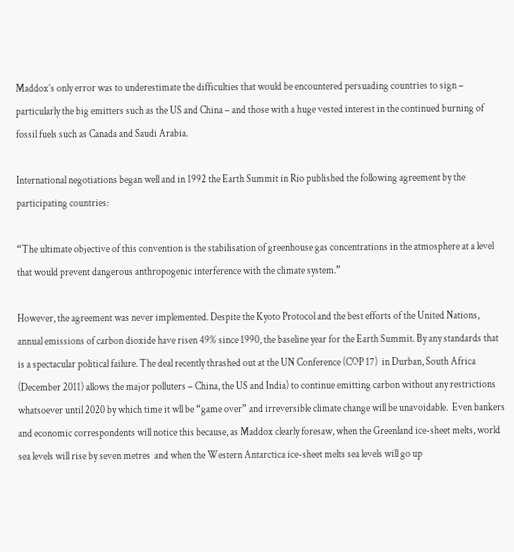Maddox’s only error was to underestimate the difficulties that would be encountered persuading countries to sign – particularly the big emitters such as the US and China – and those with a huge vested interest in the continued burning of fossil fuels such as Canada and Saudi Arabia.

International negotiations began well and in 1992 the Earth Summit in Rio published the following agreement by the participating countries:

“The ultimate objective of this convention is the stabilisation of greenhouse gas concentrations in the atmosphere at a level that would prevent dangerous anthropogenic interference with the climate system.”

However, the agreement was never implemented. Despite the Kyoto Protocol and the best efforts of the United Nations, annual emissions of carbon dioxide have risen 49% since 1990, the baseline year for the Earth Summit. By any standards that is a spectacular political failure. The deal recently thrashed out at the UN Conference (COP 17)  in Durban, South Africa (December 2011) allows the major polluters – China, the US and India) to continue emitting carbon without any restrictions whatsoever until 2020 by which time it wll be “game over” and irreversible climate change will be unavoidable.  Even bankers and economic correspondents will notice this because, as Maddox clearly foresaw, when the Greenland ice-sheet melts, world sea levels will rise by seven metres  and when the Western Antarctica ice-sheet melts sea levels will go up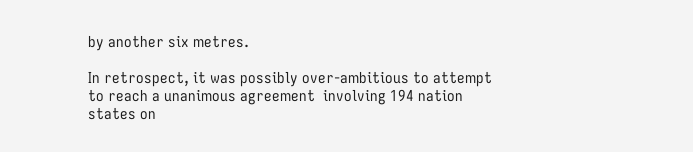by another six metres.

In retrospect, it was possibly over-ambitious to attempt to reach a unanimous agreement  involving 194 nation states on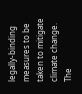legally-binding measures to be taken to mitigate climate change. The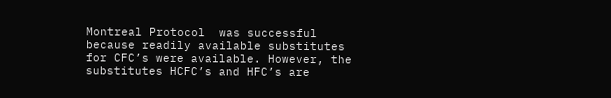Montreal Protocol  was successful because readily available substitutes for CFC’s were available. However, the substitutes HCFC’s and HFC’s are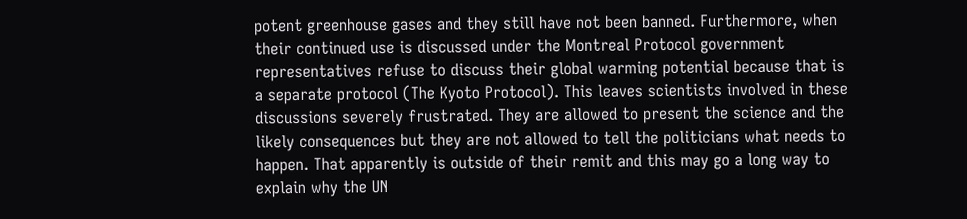potent greenhouse gases and they still have not been banned. Furthermore, when their continued use is discussed under the Montreal Protocol government representatives refuse to discuss their global warming potential because that is a separate protocol (The Kyoto Protocol). This leaves scientists involved in these discussions severely frustrated. They are allowed to present the science and the likely consequences but they are not allowed to tell the politicians what needs to happen. That apparently is outside of their remit and this may go a long way to explain why the UN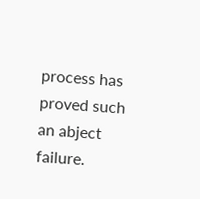process has proved such an abject failure.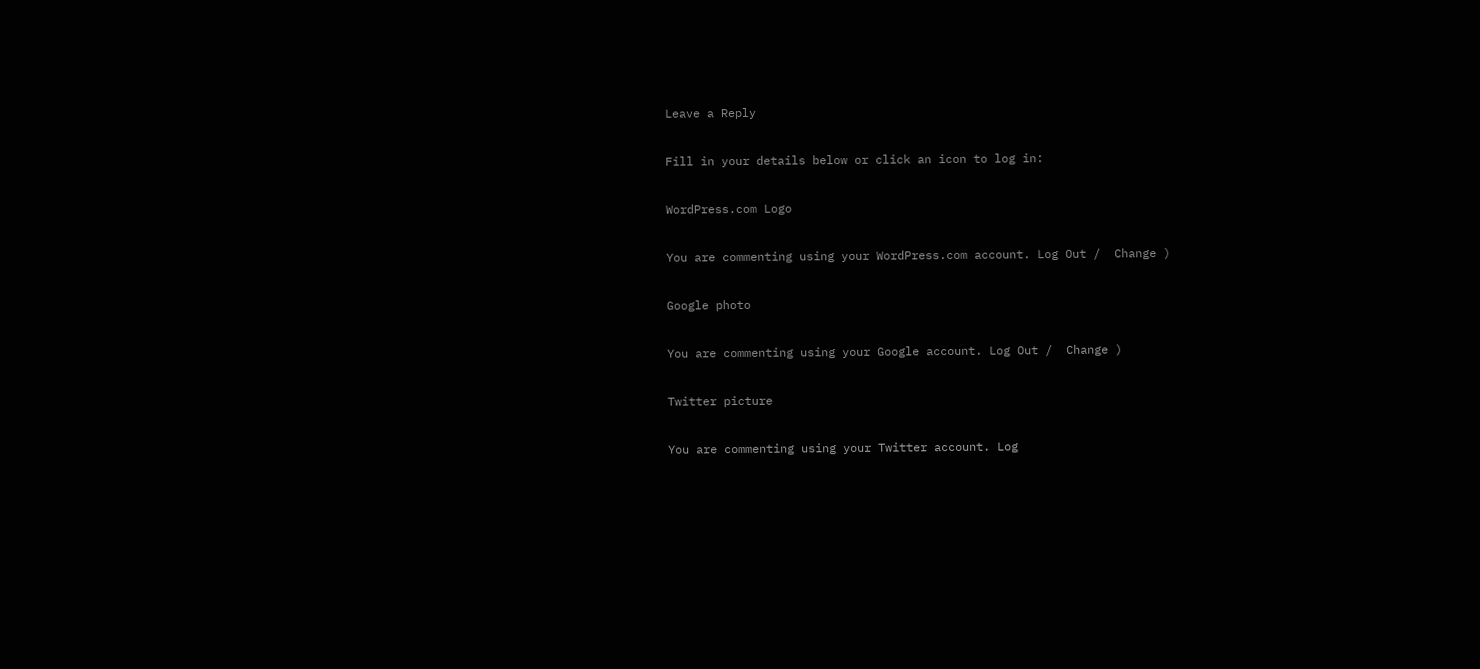Leave a Reply

Fill in your details below or click an icon to log in:

WordPress.com Logo

You are commenting using your WordPress.com account. Log Out /  Change )

Google photo

You are commenting using your Google account. Log Out /  Change )

Twitter picture

You are commenting using your Twitter account. Log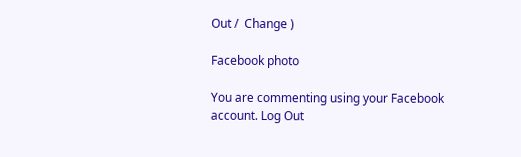Out /  Change )

Facebook photo

You are commenting using your Facebook account. Log Out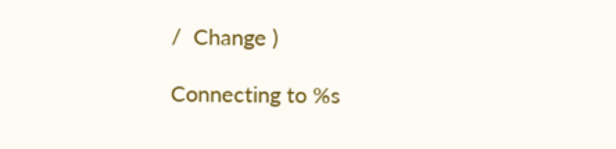/  Change )

Connecting to %s